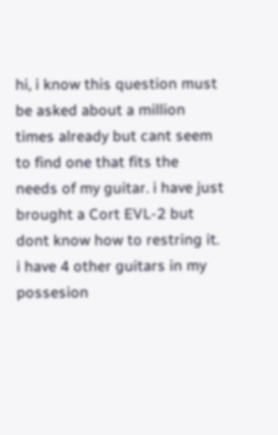hi, i know this question must be asked about a million times already but cant seem to find one that fits the needs of my guitar. i have just brought a Cort EVL-2 but dont know how to restring it. i have 4 other guitars in my possesion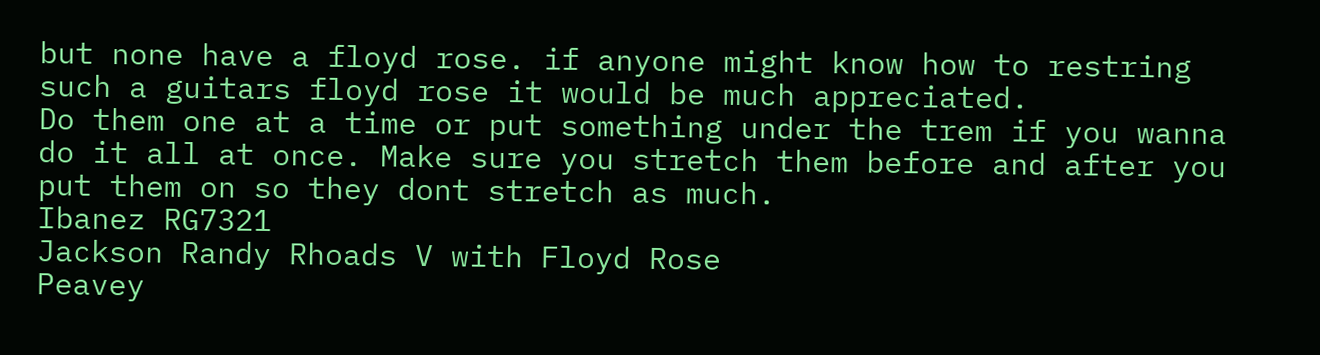but none have a floyd rose. if anyone might know how to restring such a guitars floyd rose it would be much appreciated.
Do them one at a time or put something under the trem if you wanna do it all at once. Make sure you stretch them before and after you put them on so they dont stretch as much.
Ibanez RG7321
Jackson Randy Rhoads V with Floyd Rose
Peavey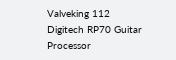Valveking 112
Digitech RP70 Guitar Processor